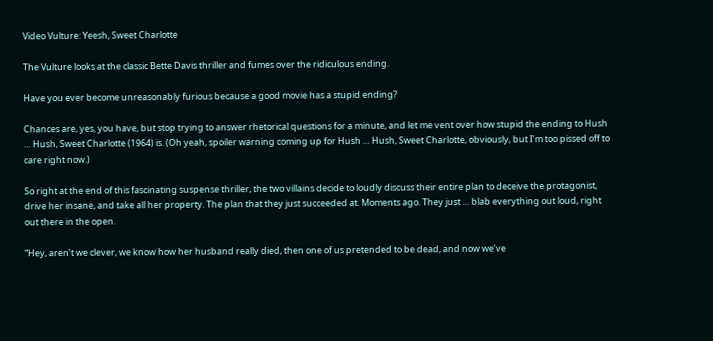Video Vulture: Yeesh, Sweet Charlotte

The Vulture looks at the classic Bette Davis thriller and fumes over the ridiculous ending.

Have you ever become unreasonably furious because a good movie has a stupid ending?

Chances are, yes, you have, but stop trying to answer rhetorical questions for a minute, and let me vent over how stupid the ending to Hush … Hush, Sweet Charlotte (1964) is. (Oh yeah, spoiler warning coming up for Hush … Hush, Sweet Charlotte, obviously, but I’m too pissed off to care right now.)

So right at the end of this fascinating suspense thriller, the two villains decide to loudly discuss their entire plan to deceive the protagonist, drive her insane, and take all her property. The plan that they just succeeded at. Moments ago. They just … blab everything out loud, right out there in the open.

“Hey, aren’t we clever, we know how her husband really died, then one of us pretended to be dead, and now we’ve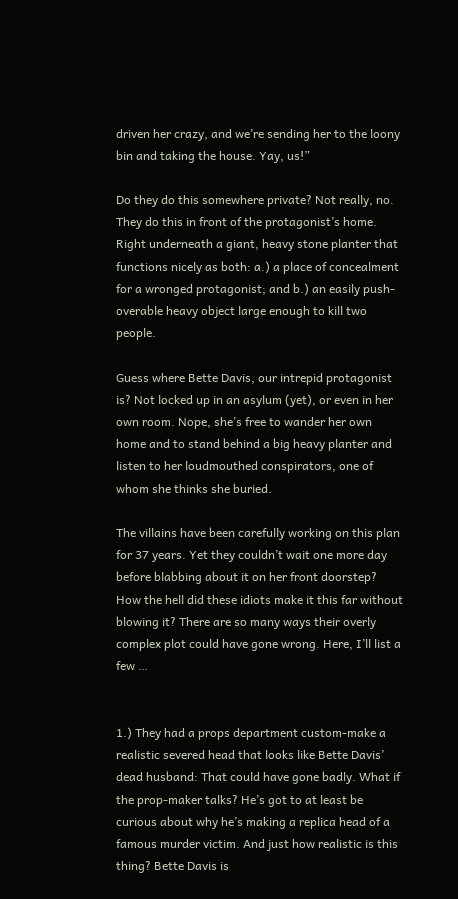driven her crazy, and we’re sending her to the loony bin and taking the house. Yay, us!”

Do they do this somewhere private? Not really, no. They do this in front of the protagonist’s home. Right underneath a giant, heavy stone planter that functions nicely as both: a.) a place of concealment for a wronged protagonist; and b.) an easily push-overable heavy object large enough to kill two people.

Guess where Bette Davis, our intrepid protagonist is? Not locked up in an asylum (yet), or even in her own room. Nope, she’s free to wander her own home and to stand behind a big heavy planter and listen to her loudmouthed conspirators, one of whom she thinks she buried.

The villains have been carefully working on this plan for 37 years. Yet they couldn’t wait one more day before blabbing about it on her front doorstep? How the hell did these idiots make it this far without blowing it? There are so many ways their overly complex plot could have gone wrong. Here, I’ll list a few …


1.) They had a props department custom-make a realistic severed head that looks like Bette Davis’ dead husband: That could have gone badly. What if the prop-maker talks? He’s got to at least be curious about why he’s making a replica head of a famous murder victim. And just how realistic is this thing? Bette Davis is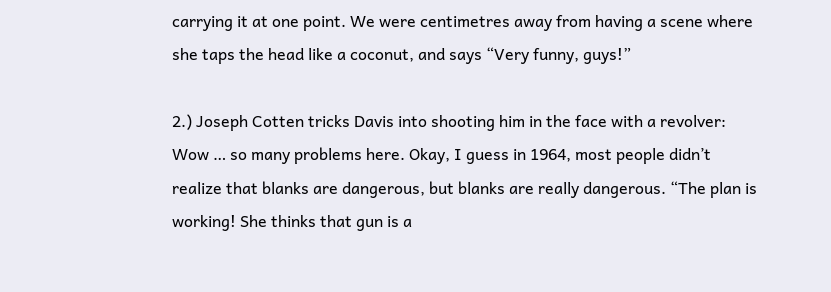carrying it at one point. We were centimetres away from having a scene where she taps the head like a coconut, and says “Very funny, guys!”

2.) Joseph Cotten tricks Davis into shooting him in the face with a revolver: Wow … so many problems here. Okay, I guess in 1964, most people didn’t realize that blanks are dangerous, but blanks are really dangerous. “The plan is working! She thinks that gun is a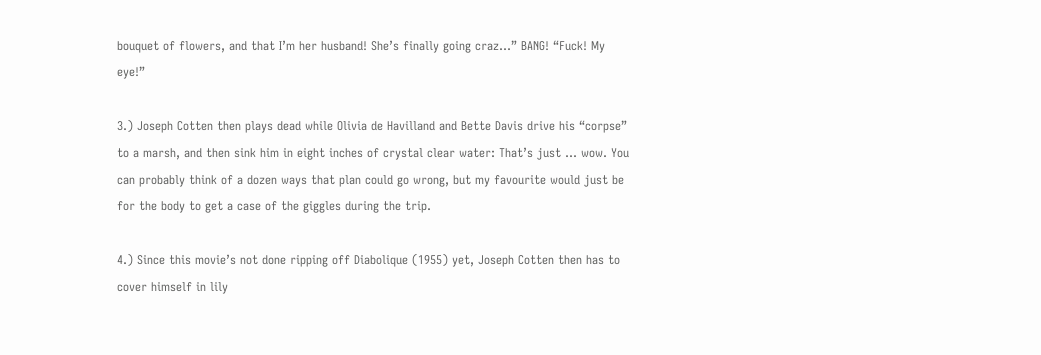bouquet of flowers, and that I’m her husband! She’s finally going craz…” BANG! “Fuck! My eye!”

3.) Joseph Cotten then plays dead while Olivia de Havilland and Bette Davis drive his “corpse” to a marsh, and then sink him in eight inches of crystal clear water: That’s just … wow. You can probably think of a dozen ways that plan could go wrong, but my favourite would just be for the body to get a case of the giggles during the trip.

4.) Since this movie’s not done ripping off Diabolique (1955) yet, Joseph Cotten then has to cover himself in lily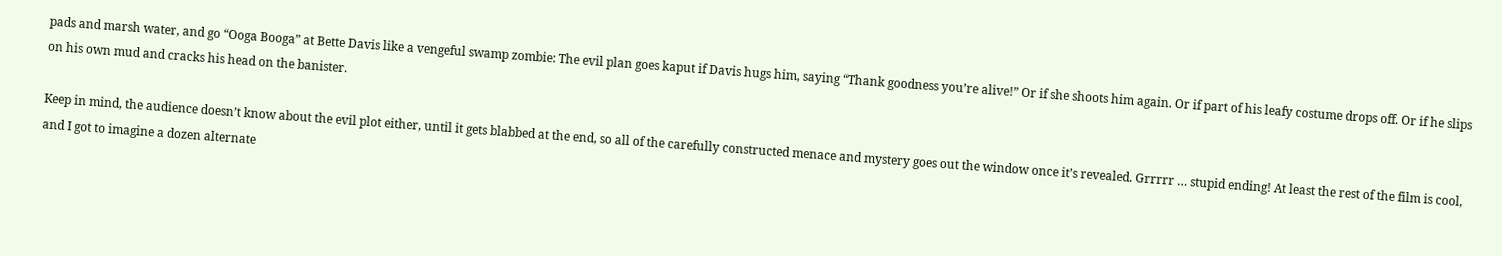pads and marsh water, and go “Ooga Booga” at Bette Davis like a vengeful swamp zombie: The evil plan goes kaput if Davis hugs him, saying “Thank goodness you’re alive!” Or if she shoots him again. Or if part of his leafy costume drops off. Or if he slips on his own mud and cracks his head on the banister.

Keep in mind, the audience doesn’t know about the evil plot either, until it gets blabbed at the end, so all of the carefully constructed menace and mystery goes out the window once it’s revealed. Grrrrr … stupid ending! At least the rest of the film is cool, and I got to imagine a dozen alternate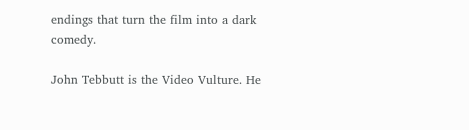endings that turn the film into a dark comedy.

John Tebbutt is the Video Vulture. He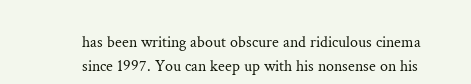has been writing about obscure and ridiculous cinema since 1997. You can keep up with his nonsense on his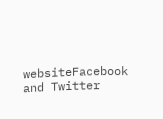websiteFacebook and Twitter